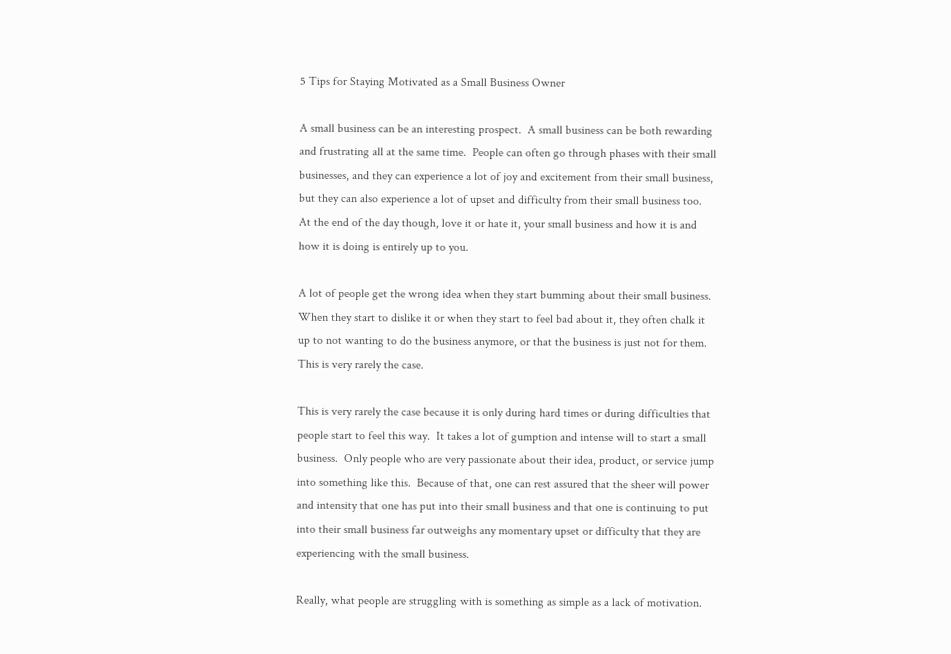5 Tips for Staying Motivated as a Small Business Owner

A small business can be an interesting prospect.  A small business can be both rewarding and frustrating all at the same time.  People can often go through phases with their small businesses, and they can experience a lot of joy and excitement from their small business, but they can also experience a lot of upset and difficulty from their small business too.  At the end of the day though, love it or hate it, your small business and how it is and how it is doing is entirely up to you.

A lot of people get the wrong idea when they start bumming about their small business.  When they start to dislike it or when they start to feel bad about it, they often chalk it up to not wanting to do the business anymore, or that the business is just not for them.  This is very rarely the case.

This is very rarely the case because it is only during hard times or during difficulties that people start to feel this way.  It takes a lot of gumption and intense will to start a small business.  Only people who are very passionate about their idea, product, or service jump into something like this.  Because of that, one can rest assured that the sheer will power and intensity that one has put into their small business and that one is continuing to put into their small business far outweighs any momentary upset or difficulty that they are experiencing with the small business.

Really, what people are struggling with is something as simple as a lack of motivation.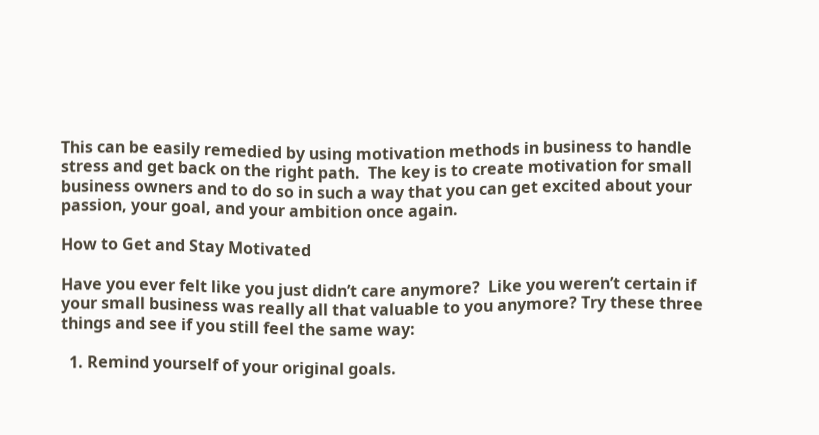This can be easily remedied by using motivation methods in business to handle stress and get back on the right path.  The key is to create motivation for small business owners and to do so in such a way that you can get excited about your passion, your goal, and your ambition once again.

How to Get and Stay Motivated

Have you ever felt like you just didn’t care anymore?  Like you weren’t certain if your small business was really all that valuable to you anymore? Try these three things and see if you still feel the same way:

  1. Remind yourself of your original goals.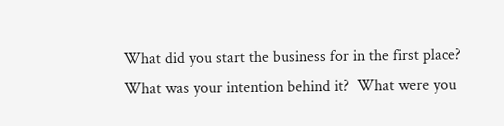What did you start the business for in the first place?  What was your intention behind it?  What were you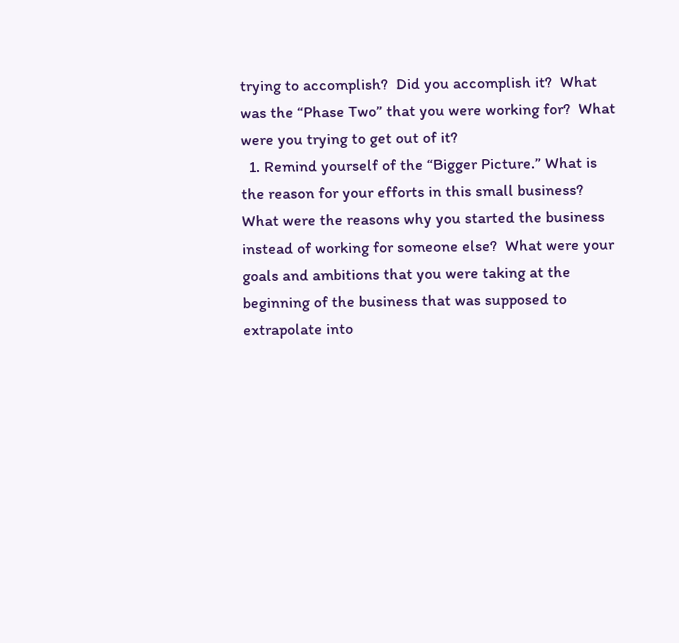trying to accomplish?  Did you accomplish it?  What was the “Phase Two” that you were working for?  What were you trying to get out of it?
  1. Remind yourself of the “Bigger Picture.” What is the reason for your efforts in this small business?  What were the reasons why you started the business instead of working for someone else?  What were your goals and ambitions that you were taking at the beginning of the business that was supposed to extrapolate into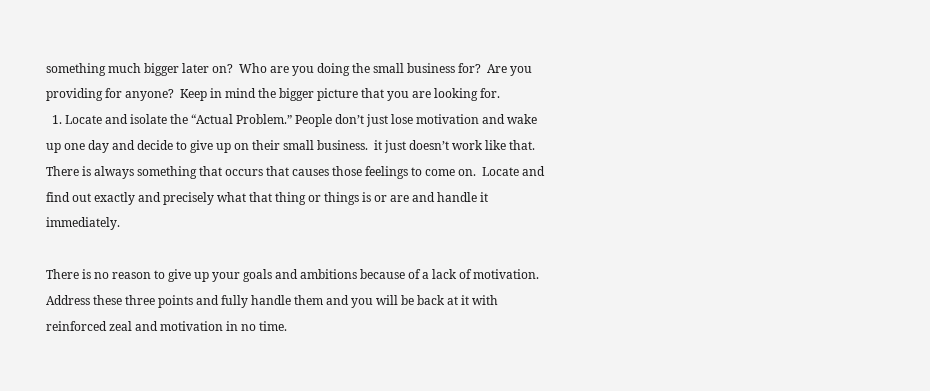something much bigger later on?  Who are you doing the small business for?  Are you providing for anyone?  Keep in mind the bigger picture that you are looking for.
  1. Locate and isolate the “Actual Problem.” People don’t just lose motivation and wake up one day and decide to give up on their small business.  it just doesn’t work like that.  There is always something that occurs that causes those feelings to come on.  Locate and find out exactly and precisely what that thing or things is or are and handle it immediately.

There is no reason to give up your goals and ambitions because of a lack of motivation.  Address these three points and fully handle them and you will be back at it with reinforced zeal and motivation in no time.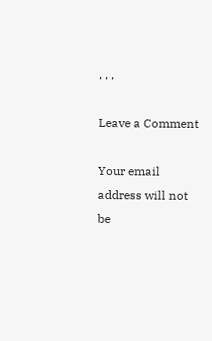, , ,

Leave a Comment

Your email address will not be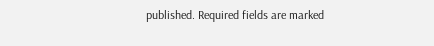published. Required fields are marked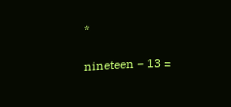*

nineteen − 13 =